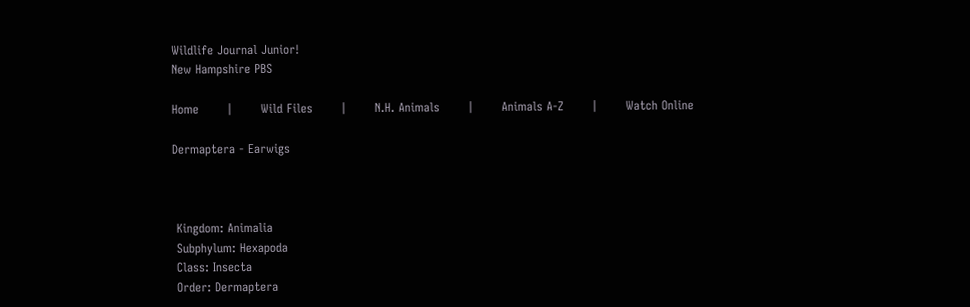Wildlife Journal Junior!
New Hampshire PBS

Home       |       Wild Files       |       N.H. Animals       |       Animals A-Z       |       Watch Online

Dermaptera - Earwigs



 Kingdom: Animalia
 Subphylum: Hexapoda
 Class: Insecta
 Order: Dermaptera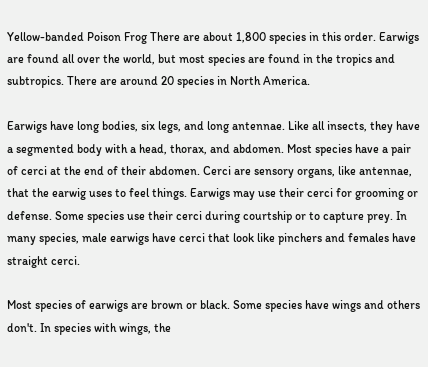Yellow-banded Poison Frog There are about 1,800 species in this order. Earwigs are found all over the world, but most species are found in the tropics and subtropics. There are around 20 species in North America.

Earwigs have long bodies, six legs, and long antennae. Like all insects, they have a segmented body with a head, thorax, and abdomen. Most species have a pair of cerci at the end of their abdomen. Cerci are sensory organs, like antennae, that the earwig uses to feel things. Earwigs may use their cerci for grooming or defense. Some species use their cerci during courtship or to capture prey. In many species, male earwigs have cerci that look like pinchers and females have straight cerci.

Most species of earwigs are brown or black. Some species have wings and others don't. In species with wings, the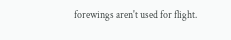forewings aren't used for flight.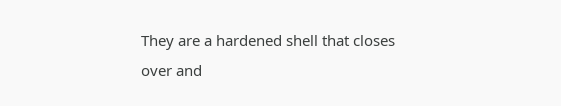They are a hardened shell that closes over and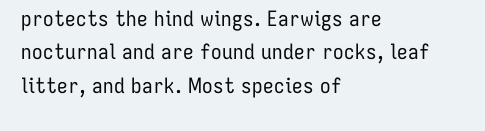protects the hind wings. Earwigs are nocturnal and are found under rocks, leaf litter, and bark. Most species of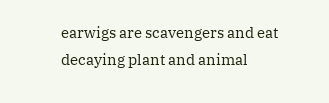earwigs are scavengers and eat decaying plant and animal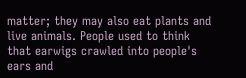matter; they may also eat plants and live animals. People used to think that earwigs crawled into people's ears and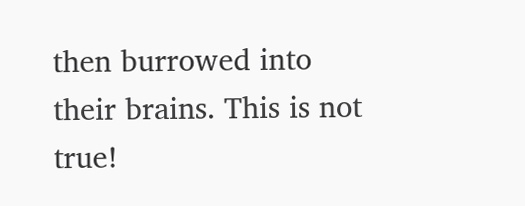then burrowed into their brains. This is not true!